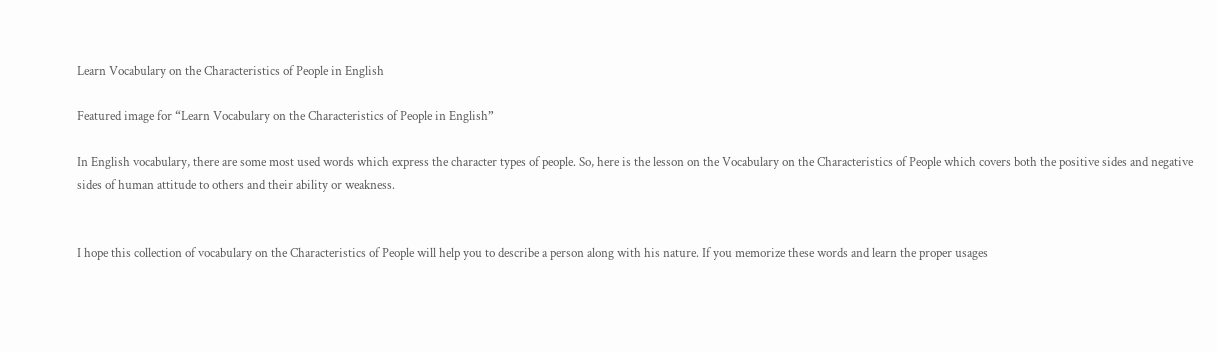Learn Vocabulary on the Characteristics of People in English

Featured image for “Learn Vocabulary on the Characteristics of People in English”

In English vocabulary, there are some most used words which express the character types of people. So, here is the lesson on the Vocabulary on the Characteristics of People which covers both the positive sides and negative sides of human attitude to others and their ability or weakness.


I hope this collection of vocabulary on the Characteristics of People will help you to describe a person along with his nature. If you memorize these words and learn the proper usages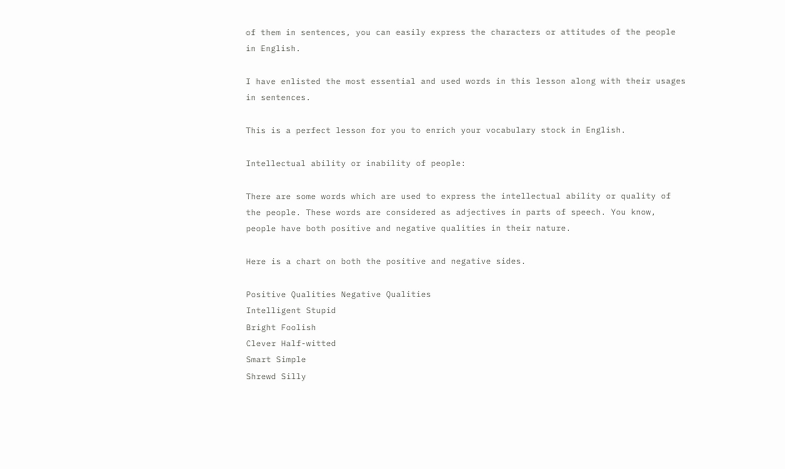of them in sentences, you can easily express the characters or attitudes of the people in English.

I have enlisted the most essential and used words in this lesson along with their usages in sentences.

This is a perfect lesson for you to enrich your vocabulary stock in English.

Intellectual ability or inability of people:

There are some words which are used to express the intellectual ability or quality of the people. These words are considered as adjectives in parts of speech. You know, people have both positive and negative qualities in their nature.

Here is a chart on both the positive and negative sides.

Positive Qualities Negative Qualities
Intelligent Stupid
Bright Foolish
Clever Half-witted
Smart Simple
Shrewd Silly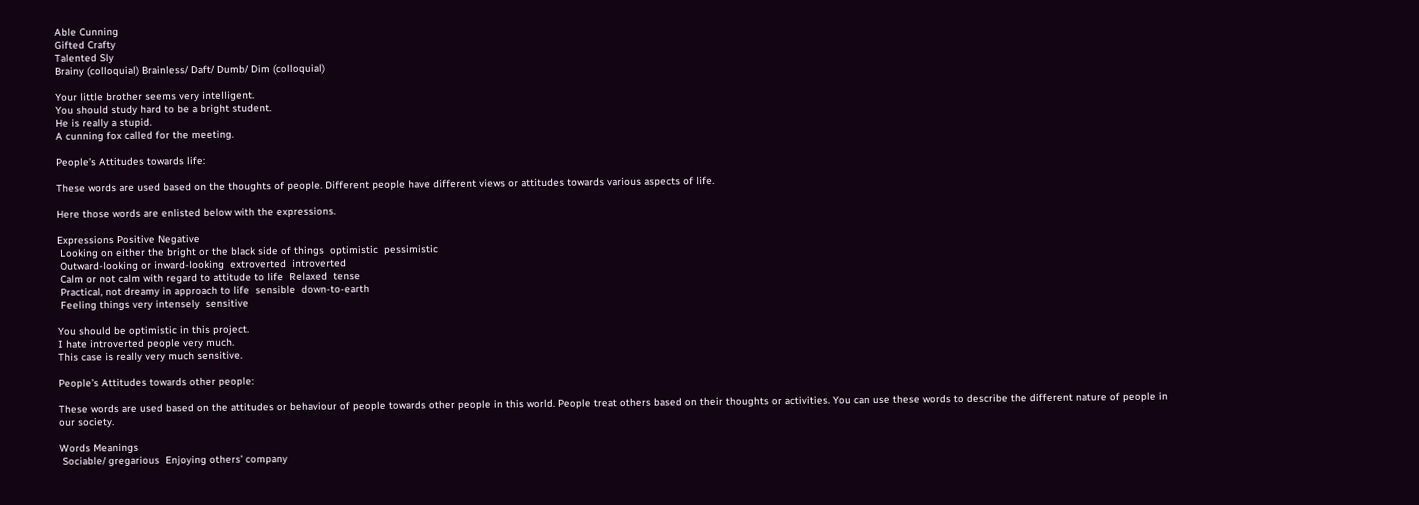Able Cunning
Gifted Crafty
Talented Sly
Brainy (colloquial) Brainless/ Daft/ Dumb/ Dim (colloquial)

Your little brother seems very intelligent.
You should study hard to be a bright student.
He is really a stupid.
A cunning fox called for the meeting.

People’s Attitudes towards life:

These words are used based on the thoughts of people. Different people have different views or attitudes towards various aspects of life.

Here those words are enlisted below with the expressions.

Expressions Positive Negative
 Looking on either the bright or the black side of things  optimistic  pessimistic
 Outward-looking or inward-looking  extroverted  introverted
 Calm or not calm with regard to attitude to life  Relaxed  tense
 Practical, not dreamy in approach to life  sensible  down-to-earth
 Feeling things very intensely  sensitive

You should be optimistic in this project.
I hate introverted people very much.
This case is really very much sensitive.

People’s Attitudes towards other people:

These words are used based on the attitudes or behaviour of people towards other people in this world. People treat others based on their thoughts or activities. You can use these words to describe the different nature of people in our society.

Words Meanings
 Sociable/ gregarious  Enjoying others’ company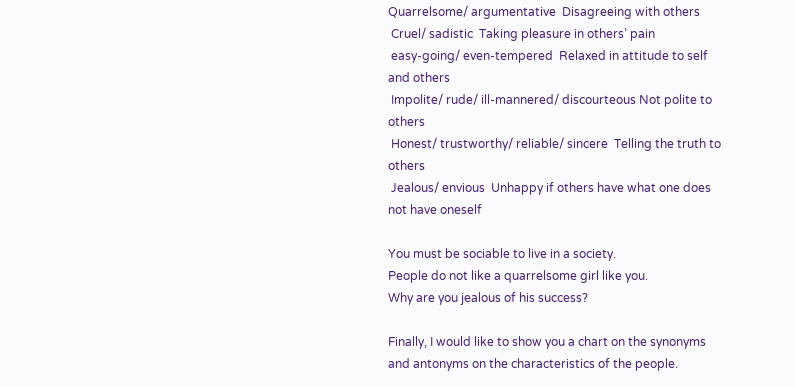Quarrelsome/ argumentative  Disagreeing with others
 Cruel/ sadistic  Taking pleasure in others’ pain
 easy-going/ even-tempered  Relaxed in attitude to self and others
 Impolite/ rude/ ill-mannered/ discourteous Not polite to others
 Honest/ trustworthy/ reliable/ sincere  Telling the truth to others
 Jealous/ envious  Unhappy if others have what one does not have oneself

You must be sociable to live in a society.
People do not like a quarrelsome girl like you.
Why are you jealous of his success?

Finally, I would like to show you a chart on the synonyms and antonyms on the characteristics of the people.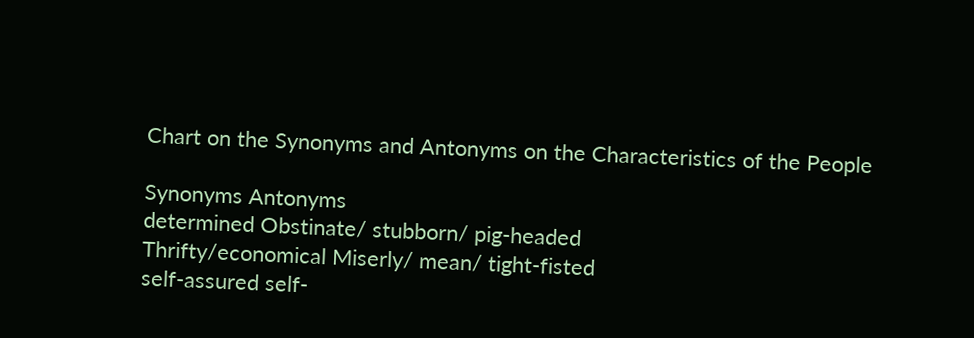Chart on the Synonyms and Antonyms on the Characteristics of the People

Synonyms Antonyms
determined Obstinate/ stubborn/ pig-headed
Thrifty/economical Miserly/ mean/ tight-fisted
self-assured self-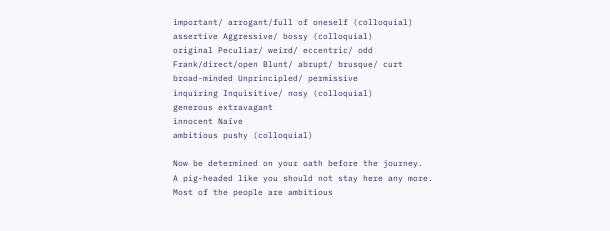important/ arrogant/full of oneself (colloquial)
assertive Aggressive/ bossy (colloquial)
original Peculiar/ weird/ eccentric/ odd
Frank/direct/open Blunt/ abrupt/ brusque/ curt
broad-minded Unprincipled/ permissive
inquiring Inquisitive/ nosy (colloquial)
generous extravagant
innocent Naïve
ambitious pushy (colloquial)

Now be determined on your oath before the journey.
A pig-headed like you should not stay here any more.
Most of the people are ambitious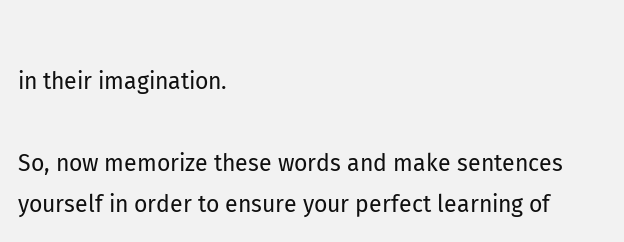in their imagination.

So, now memorize these words and make sentences yourself in order to ensure your perfect learning of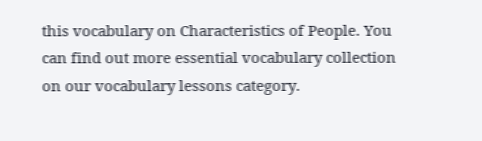this vocabulary on Characteristics of People. You can find out more essential vocabulary collection on our vocabulary lessons category.